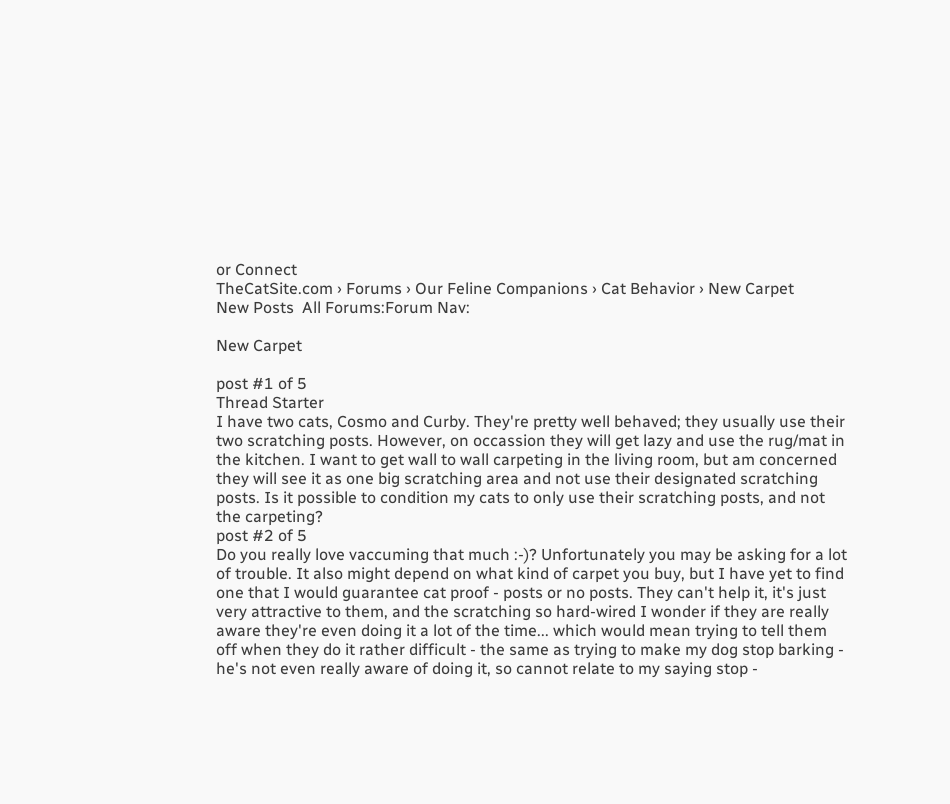or Connect
TheCatSite.com › Forums › Our Feline Companions › Cat Behavior › New Carpet
New Posts  All Forums:Forum Nav:

New Carpet

post #1 of 5
Thread Starter
I have two cats, Cosmo and Curby. They're pretty well behaved; they usually use their two scratching posts. However, on occassion they will get lazy and use the rug/mat in the kitchen. I want to get wall to wall carpeting in the living room, but am concerned they will see it as one big scratching area and not use their designated scratching posts. Is it possible to condition my cats to only use their scratching posts, and not the carpeting?
post #2 of 5
Do you really love vaccuming that much :-)? Unfortunately you may be asking for a lot of trouble. It also might depend on what kind of carpet you buy, but I have yet to find one that I would guarantee cat proof - posts or no posts. They can't help it, it's just very attractive to them, and the scratching so hard-wired I wonder if they are really aware they're even doing it a lot of the time... which would mean trying to tell them off when they do it rather difficult - the same as trying to make my dog stop barking - he's not even really aware of doing it, so cannot relate to my saying stop -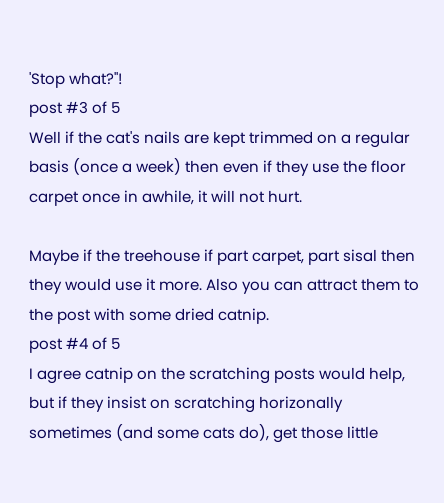'Stop what?"!
post #3 of 5
Well if the cat's nails are kept trimmed on a regular basis (once a week) then even if they use the floor carpet once in awhile, it will not hurt.

Maybe if the treehouse if part carpet, part sisal then they would use it more. Also you can attract them to the post with some dried catnip.
post #4 of 5
I agree catnip on the scratching posts would help, but if they insist on scratching horizonally sometimes (and some cats do), get those little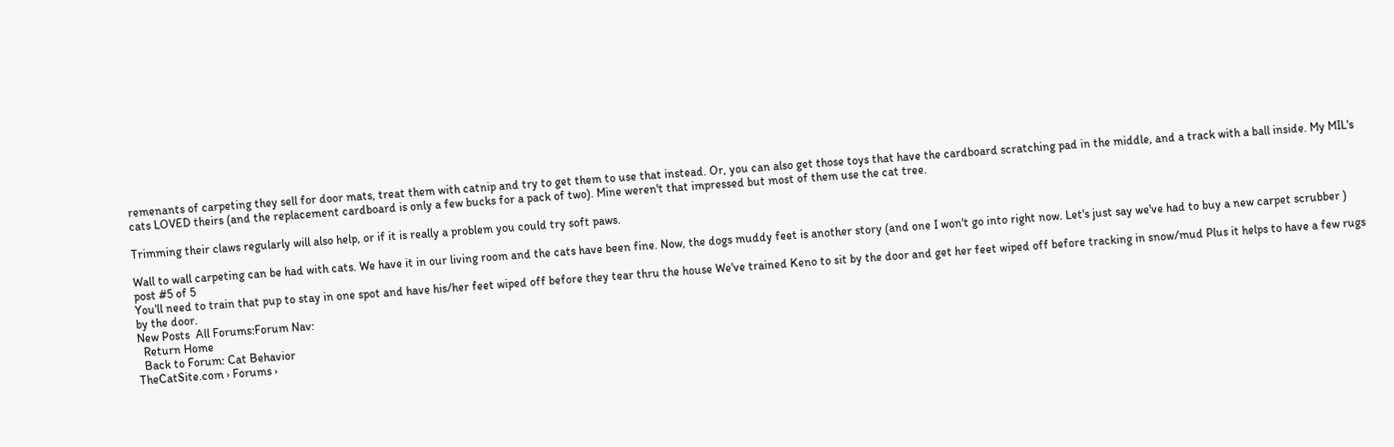remenants of carpeting they sell for door mats, treat them with catnip and try to get them to use that instead. Or, you can also get those toys that have the cardboard scratching pad in the middle, and a track with a ball inside. My MIL's cats LOVED theirs (and the replacement cardboard is only a few bucks for a pack of two). Mine weren't that impressed but most of them use the cat tree.

Trimming their claws regularly will also help, or if it is really a problem you could try soft paws.

Wall to wall carpeting can be had with cats. We have it in our living room and the cats have been fine. Now, the dogs muddy feet is another story (and one I won't go into right now. Let's just say we've had to buy a new carpet scrubber )
post #5 of 5
You'll need to train that pup to stay in one spot and have his/her feet wiped off before they tear thru the house We've trained Keno to sit by the door and get her feet wiped off before tracking in snow/mud Plus it helps to have a few rugs by the door.
New Posts  All Forums:Forum Nav:
  Return Home
  Back to Forum: Cat Behavior
TheCatSite.com › Forums ›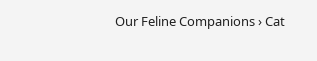Our Feline Companions › Cat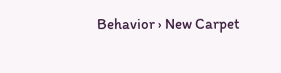Behavior › New Carpet